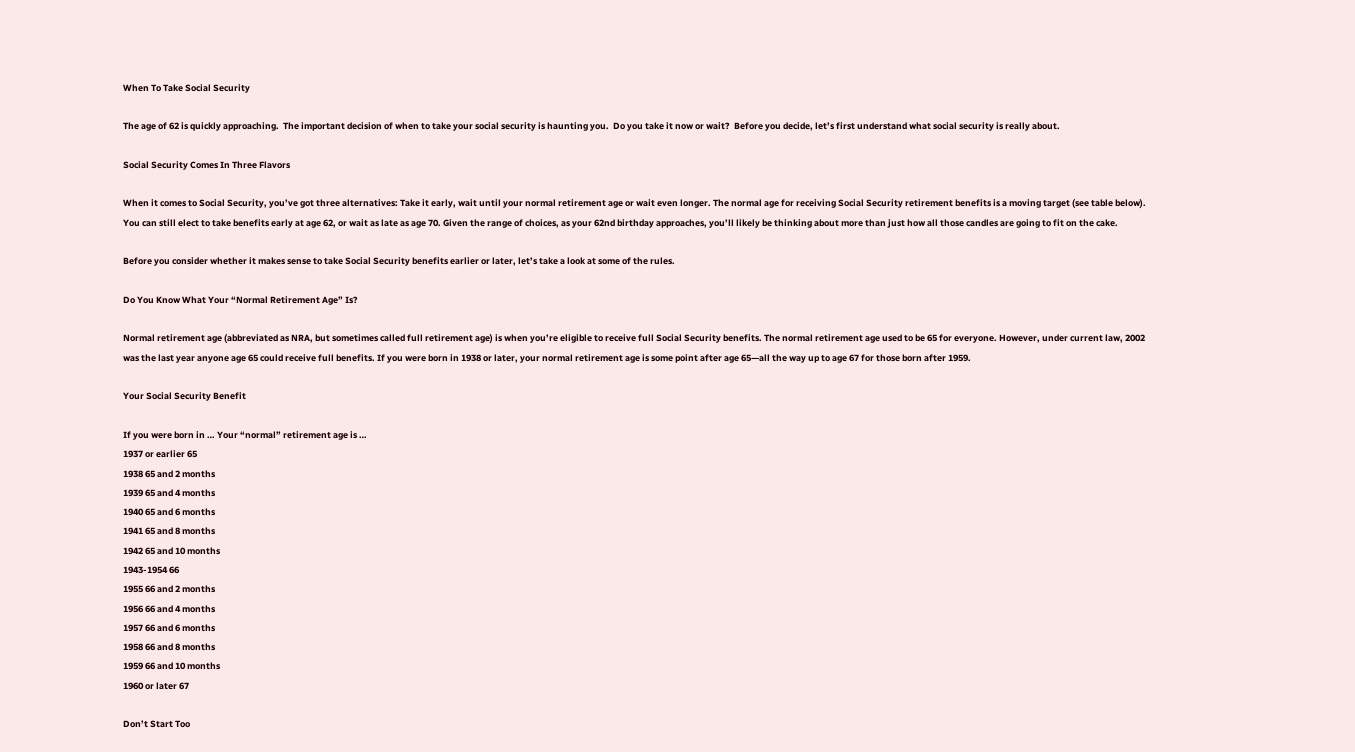When To Take Social Security

The age of 62 is quickly approaching.  The important decision of when to take your social security is haunting you.  Do you take it now or wait?  Before you decide, let’s first understand what social security is really about.

Social Security Comes In Three Flavors

When it comes to Social Security, you’ve got three alternatives: Take it early, wait until your normal retirement age or wait even longer. The normal age for receiving Social Security retirement benefits is a moving target (see table below). You can still elect to take benefits early at age 62, or wait as late as age 70. Given the range of choices, as your 62nd birthday approaches, you’ll likely be thinking about more than just how all those candles are going to fit on the cake.

Before you consider whether it makes sense to take Social Security benefits earlier or later, let’s take a look at some of the rules.

Do You Know What Your “Normal Retirement Age” Is?

Normal retirement age (abbreviated as NRA, but sometimes called full retirement age) is when you’re eligible to receive full Social Security benefits. The normal retirement age used to be 65 for everyone. However, under current law, 2002 was the last year anyone age 65 could receive full benefits. If you were born in 1938 or later, your normal retirement age is some point after age 65—all the way up to age 67 for those born after 1959.

Your Social Security Benefit

If you were born in … Your “normal” retirement age is …
1937 or earlier 65
1938 65 and 2 months
1939 65 and 4 months
1940 65 and 6 months
1941 65 and 8 months
1942 65 and 10 months
1943-1954 66
1955 66 and 2 months
1956 66 and 4 months
1957 66 and 6 months
1958 66 and 8 months
1959 66 and 10 months
1960 or later 67

Don’t Start Too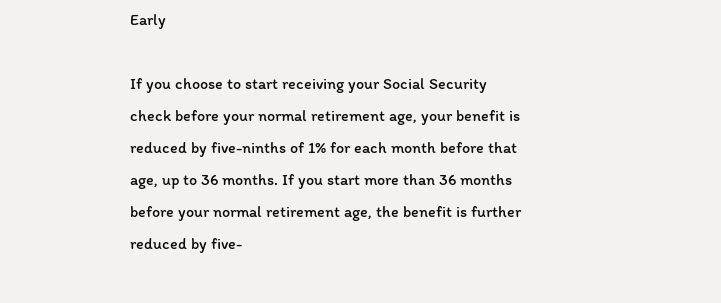Early

If you choose to start receiving your Social Security check before your normal retirement age, your benefit is reduced by five-ninths of 1% for each month before that age, up to 36 months. If you start more than 36 months before your normal retirement age, the benefit is further reduced by five-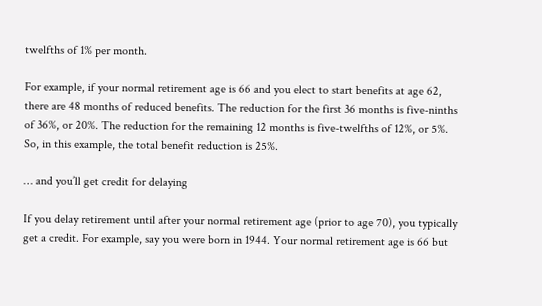twelfths of 1% per month.

For example, if your normal retirement age is 66 and you elect to start benefits at age 62, there are 48 months of reduced benefits. The reduction for the first 36 months is five-ninths of 36%, or 20%. The reduction for the remaining 12 months is five-twelfths of 12%, or 5%. So, in this example, the total benefit reduction is 25%.

… and you’ll get credit for delaying

If you delay retirement until after your normal retirement age (prior to age 70), you typically get a credit. For example, say you were born in 1944. Your normal retirement age is 66 but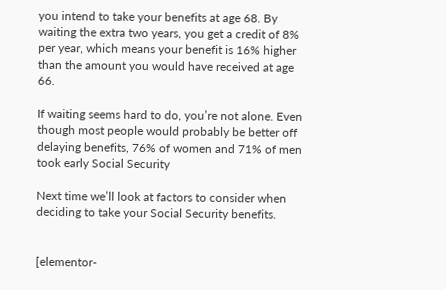you intend to take your benefits at age 68. By waiting the extra two years, you get a credit of 8% per year, which means your benefit is 16% higher than the amount you would have received at age 66.

If waiting seems hard to do, you’re not alone. Even though most people would probably be better off delaying benefits, 76% of women and 71% of men took early Social Security

Next time we’ll look at factors to consider when deciding to take your Social Security benefits.


[elementor-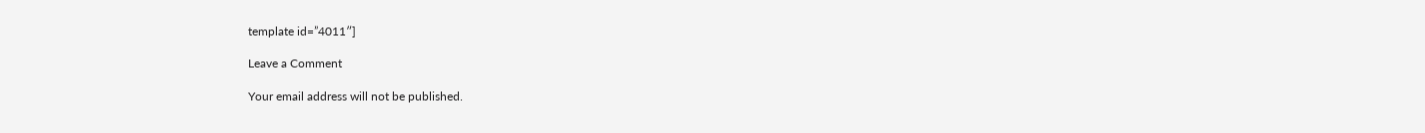template id=”4011″]

Leave a Comment

Your email address will not be published.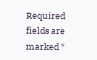Required fields are marked *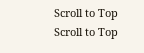Scroll to Top
Scroll to Top